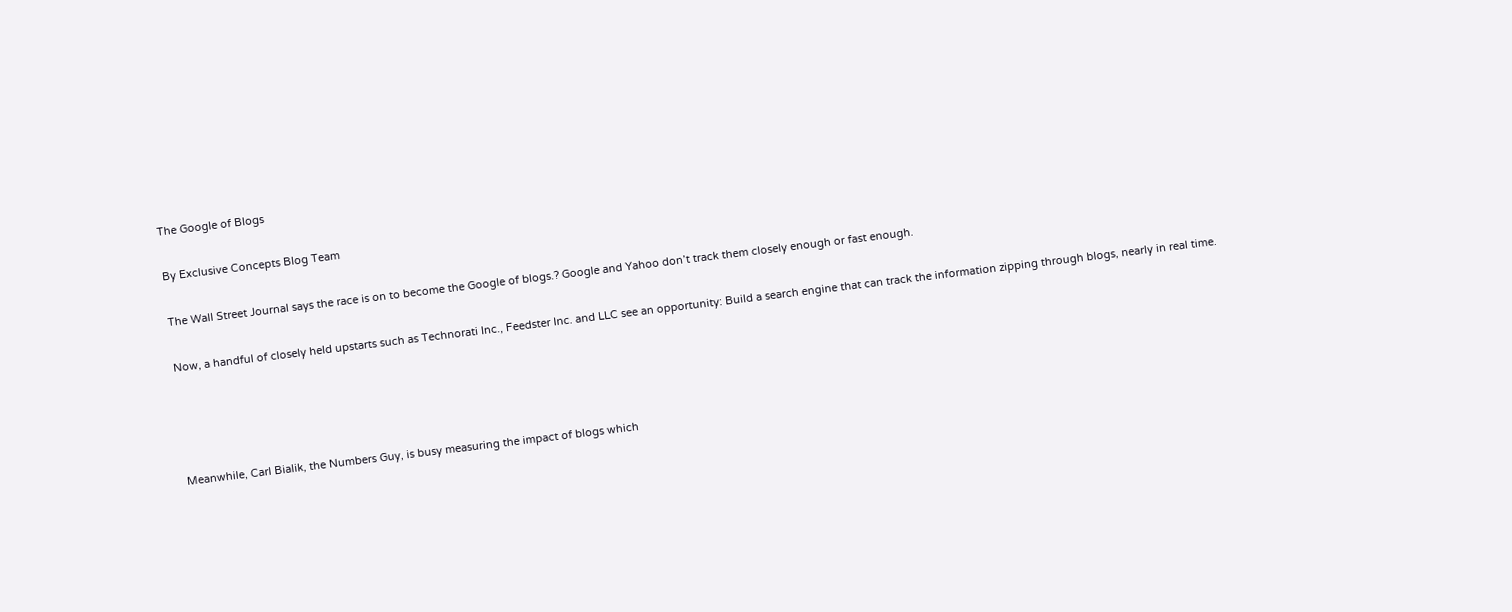The Google of Blogs

By Exclusive Concepts Blog Team

The Wall Street Journal says the race is on to become the Google of blogs.? Google and Yahoo don’t track them closely enough or fast enough.

Now, a handful of closely held upstarts such as Technorati Inc., Feedster Inc. and LLC see an opportunity: Build a search engine that can track the information zipping through blogs, nearly in real time.




Meanwhile, Carl Bialik, the Numbers Guy, is busy measuring the impact of blogs which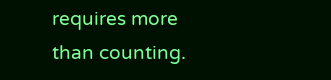requires more than counting.